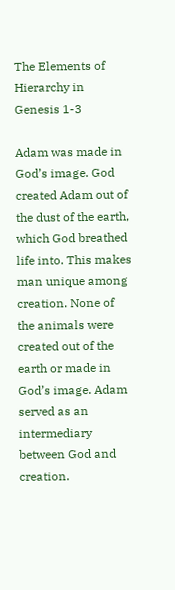The Elements of Hierarchy in Genesis 1-3

Adam was made in God’s image. God created Adam out of the dust of the earth, which God breathed life into. This makes man unique among creation. None of the animals were created out of the earth or made in God’s image. Adam served as an intermediary between God and creation.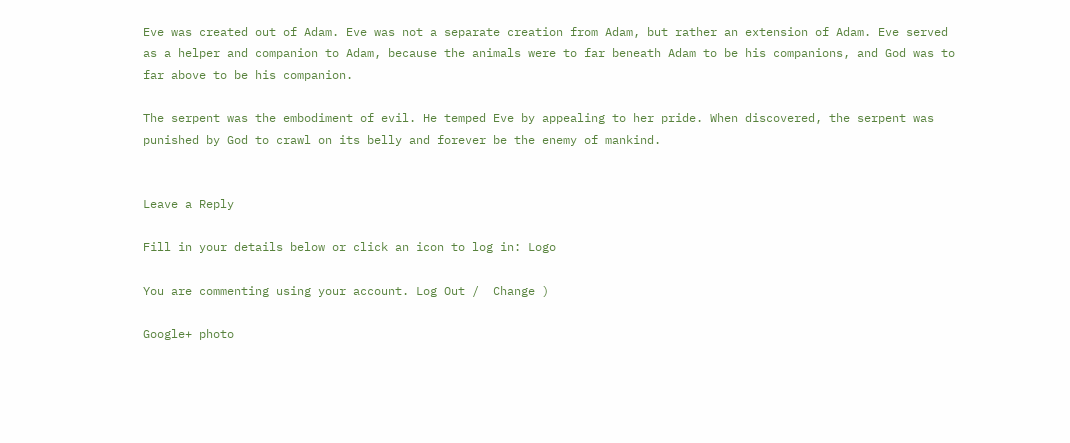Eve was created out of Adam. Eve was not a separate creation from Adam, but rather an extension of Adam. Eve served as a helper and companion to Adam, because the animals were to far beneath Adam to be his companions, and God was to far above to be his companion.

The serpent was the embodiment of evil. He temped Eve by appealing to her pride. When discovered, the serpent was punished by God to crawl on its belly and forever be the enemy of mankind.


Leave a Reply

Fill in your details below or click an icon to log in: Logo

You are commenting using your account. Log Out /  Change )

Google+ photo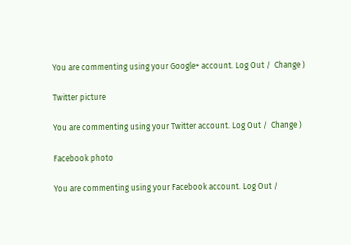You are commenting using your Google+ account. Log Out /  Change )

Twitter picture

You are commenting using your Twitter account. Log Out /  Change )

Facebook photo

You are commenting using your Facebook account. Log Out /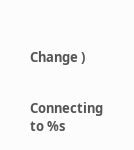Change )


Connecting to %s